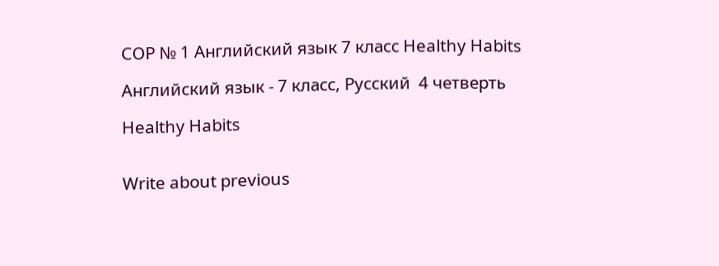СОР № 1 Английский язык 7 класс Healthy Habits

Английский язык - 7 класс, Русский  4 четверть

Healthy Habits


Write about previous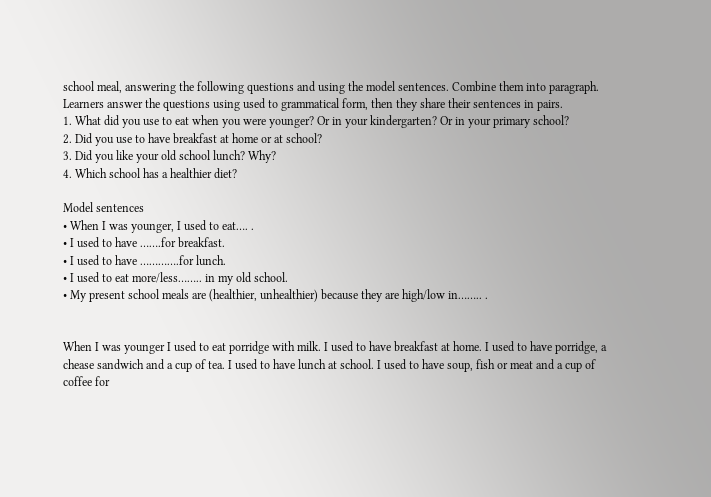school meal, answering the following questions and using the model sentences. Combine them into paragraph.
Learners answer the questions using used to grammatical form, then they share their sentences in pairs.
1. What did you use to eat when you were younger? Or in your kindergarten? Or in your primary school?
2. Did you use to have breakfast at home or at school?
3. Did you like your old school lunch? Why?
4. Which school has a healthier diet?

Model sentences
• When I was younger, I used to eat…. .
• I used to have …….for breakfast.
• I used to have ………….for lunch.
• I used to eat more/less…….. in my old school.
• My present school meals are (healthier, unhealthier) because they are high/low in…….. .


When I was younger I used to eat porridge with milk. I used to have breakfast at home. I used to have porridge, a chease sandwich and a cup of tea. I used to have lunch at school. I used to have soup, fish or meat and a cup of coffee for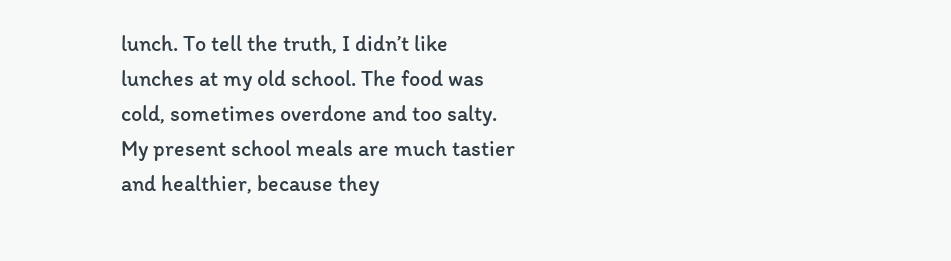lunch. To tell the truth, I didn’t like lunches at my old school. The food was cold, sometimes overdone and too salty. My present school meals are much tastier and healthier, because they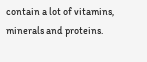contain a lot of vitamins, minerals and proteins.